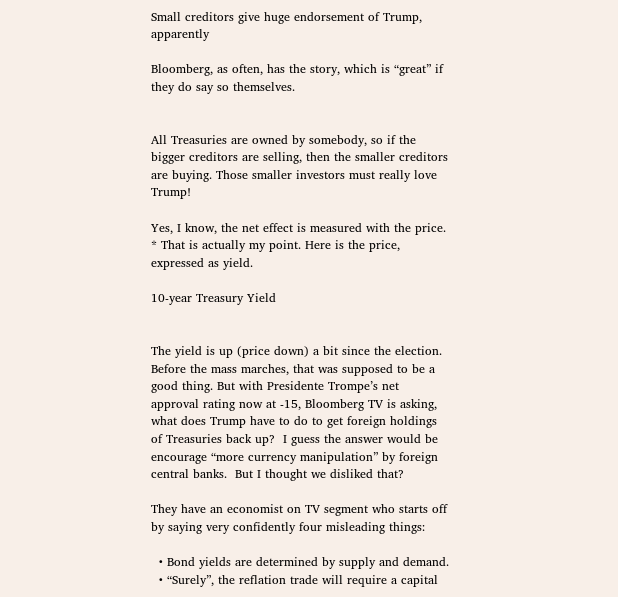Small creditors give huge endorsement of Trump, apparently

Bloomberg, as often, has the story, which is “great” if they do say so themselves.


All Treasuries are owned by somebody, so if the bigger creditors are selling, then the smaller creditors are buying. Those smaller investors must really love Trump!

Yes, I know, the net effect is measured with the price. * That is actually my point. Here is the price, expressed as yield.

10-year Treasury Yield


The yield is up (price down) a bit since the election. Before the mass marches, that was supposed to be a good thing. But with Presidente Trompe’s net approval rating now at -15, Bloomberg TV is asking, what does Trump have to do to get foreign holdings of Treasuries back up?  I guess the answer would be encourage “more currency manipulation” by foreign central banks.  But I thought we disliked that?

They have an economist on TV segment who starts off by saying very confidently four misleading things:

  • Bond yields are determined by supply and demand.
  • “Surely”, the reflation trade will require a capital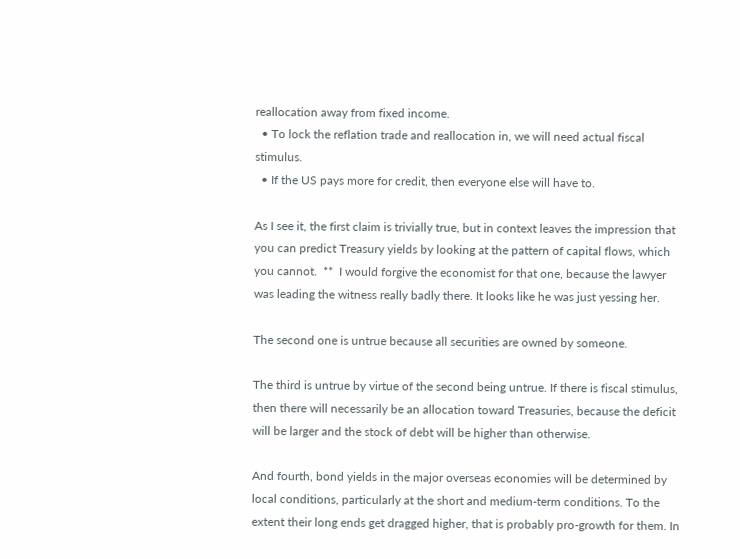reallocation away from fixed income.
  • To lock the reflation trade and reallocation in, we will need actual fiscal stimulus.
  • If the US pays more for credit, then everyone else will have to.

As I see it, the first claim is trivially true, but in context leaves the impression that you can predict Treasury yields by looking at the pattern of capital flows, which you cannot.  **  I would forgive the economist for that one, because the lawyer was leading the witness really badly there. It looks like he was just yessing her.

The second one is untrue because all securities are owned by someone.

The third is untrue by virtue of the second being untrue. If there is fiscal stimulus, then there will necessarily be an allocation toward Treasuries, because the deficit will be larger and the stock of debt will be higher than otherwise.

And fourth, bond yields in the major overseas economies will be determined by local conditions, particularly at the short and medium-term conditions. To the extent their long ends get dragged higher, that is probably pro-growth for them. In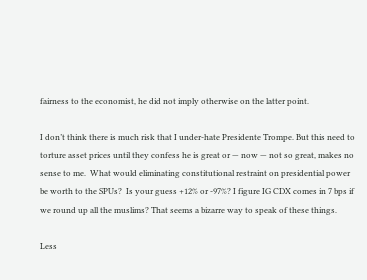fairness to the economist, he did not imply otherwise on the latter point.

I don’t think there is much risk that I under-hate Presidente Trompe. But this need to torture asset prices until they confess he is great or — now — not so great, makes no sense to me.  What would eliminating constitutional restraint on presidential power be worth to the SPUs?  Is your guess +12% or -97%? I figure IG CDX comes in 7 bps if we round up all the muslims? That seems a bizarre way to speak of these things.

Less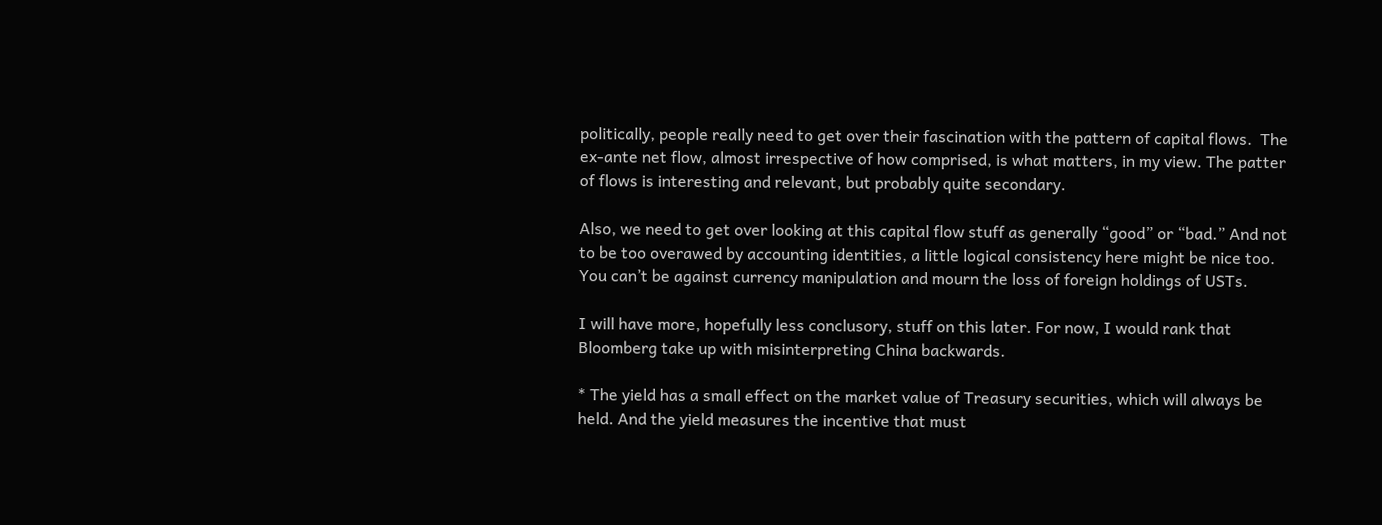politically, people really need to get over their fascination with the pattern of capital flows.  The ex-ante net flow, almost irrespective of how comprised, is what matters, in my view. The patter of flows is interesting and relevant, but probably quite secondary.

Also, we need to get over looking at this capital flow stuff as generally “good” or “bad.” And not to be too overawed by accounting identities, a little logical consistency here might be nice too.  You can’t be against currency manipulation and mourn the loss of foreign holdings of USTs.

I will have more, hopefully less conclusory, stuff on this later. For now, I would rank that Bloomberg take up with misinterpreting China backwards.

* The yield has a small effect on the market value of Treasury securities, which will always be held. And the yield measures the incentive that must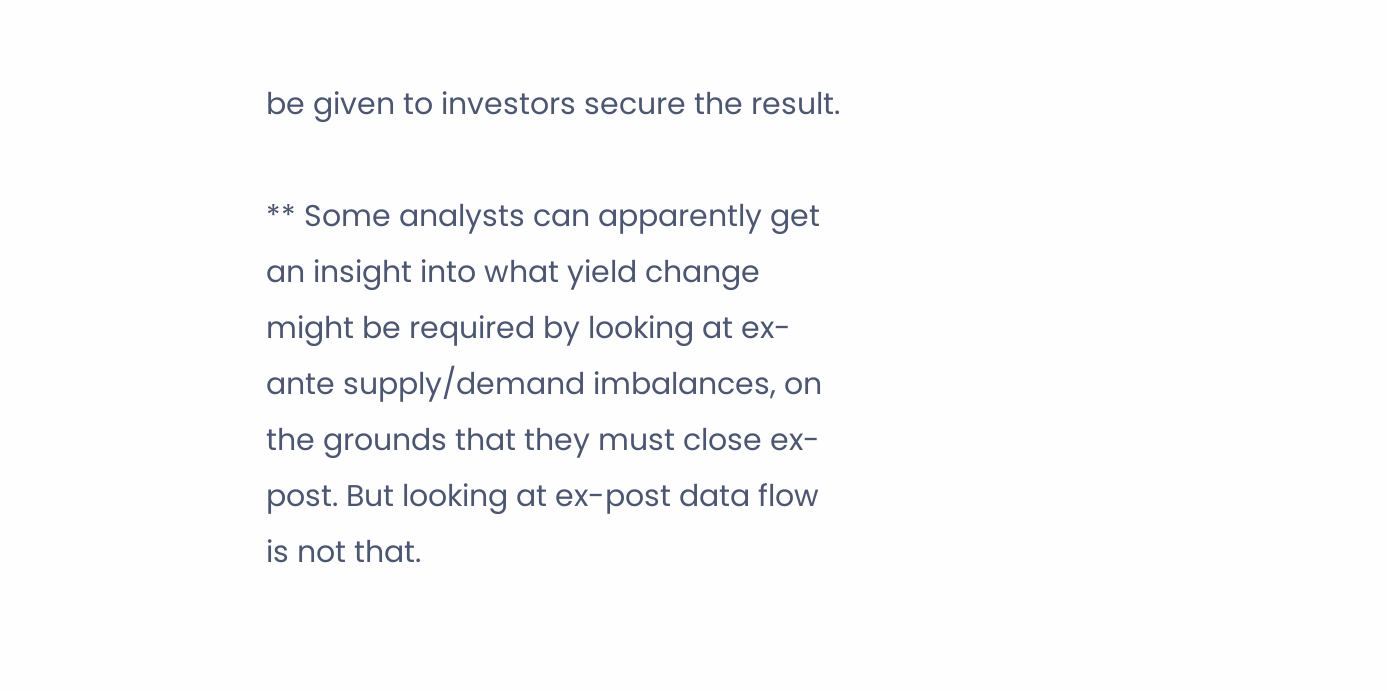be given to investors secure the result.

** Some analysts can apparently get an insight into what yield change might be required by looking at ex-ante supply/demand imbalances, on the grounds that they must close ex-post. But looking at ex-post data flow is not that.